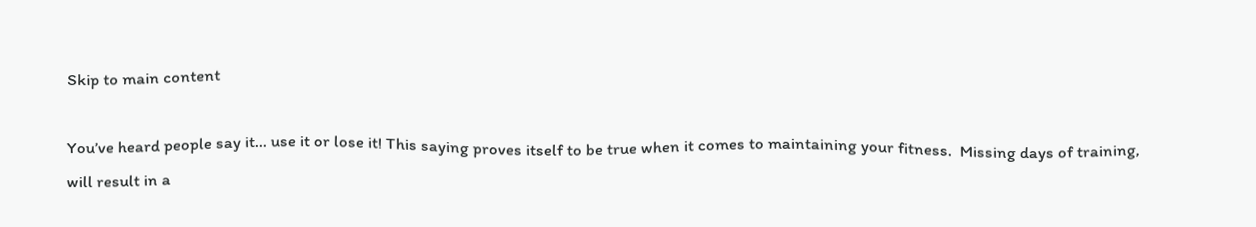Skip to main content

You’ve heard people say it… use it or lose it! This saying proves itself to be true when it comes to maintaining your fitness.  Missing days of training, will result in a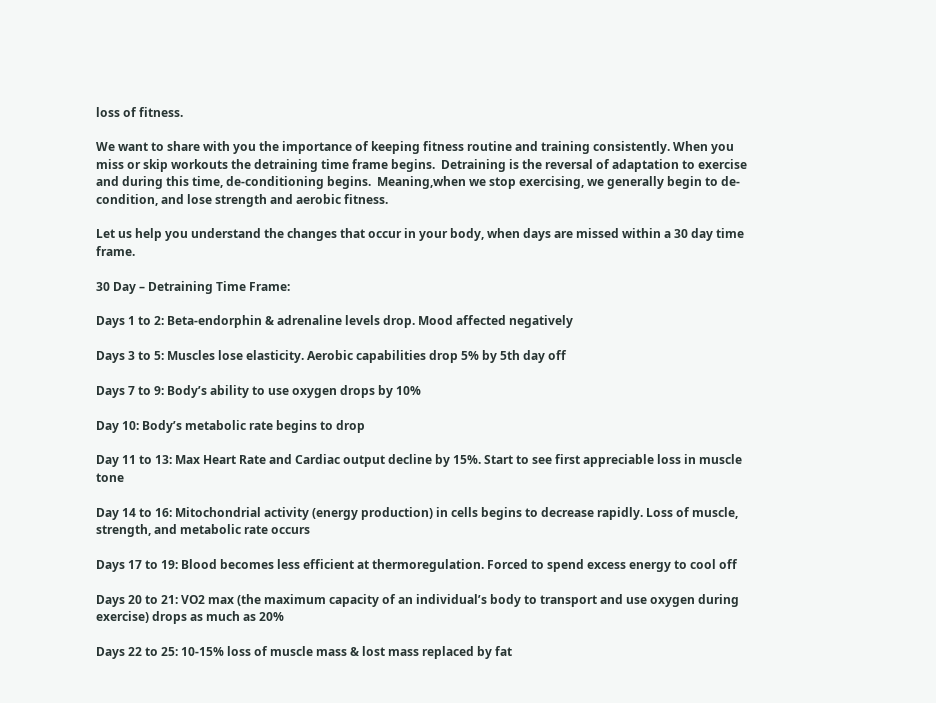loss of fitness.

We want to share with you the importance of keeping fitness routine and training consistently. When you miss or skip workouts the detraining time frame begins.  Detraining is the reversal of adaptation to exercise and during this time, de-conditioning begins.  Meaning,when we stop exercising, we generally begin to de-condition, and lose strength and aerobic fitness.

Let us help you understand the changes that occur in your body, when days are missed within a 30 day time frame.

30 Day – Detraining Time Frame:

Days 1 to 2: Beta-endorphin & adrenaline levels drop. Mood affected negatively

Days 3 to 5: Muscles lose elasticity. Aerobic capabilities drop 5% by 5th day off

Days 7 to 9: Body’s ability to use oxygen drops by 10%

Day 10: Body’s metabolic rate begins to drop

Day 11 to 13: Max Heart Rate and Cardiac output decline by 15%. Start to see first appreciable loss in muscle tone

Day 14 to 16: Mitochondrial activity (energy production) in cells begins to decrease rapidly. Loss of muscle, strength, and metabolic rate occurs

Days 17 to 19: Blood becomes less efficient at thermoregulation. Forced to spend excess energy to cool off

Days 20 to 21: VO2 max (the maximum capacity of an individual’s body to transport and use oxygen during exercise) drops as much as 20%

Days 22 to 25: 10-15% loss of muscle mass & lost mass replaced by fat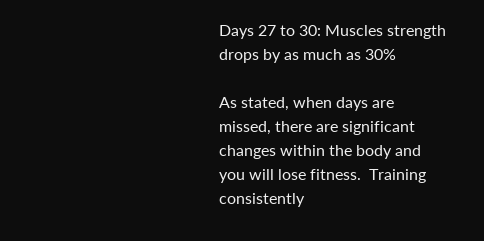Days 27 to 30: Muscles strength drops by as much as 30%

As stated, when days are missed, there are significant changes within the body and you will lose fitness.  Training consistently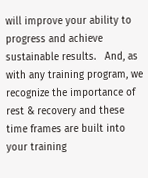will improve your ability to progress and achieve sustainable results.   And, as with any training program, we recognize the importance of rest & recovery and these time frames are built into your training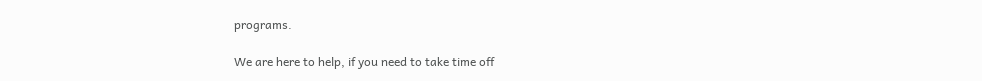programs.

We are here to help, if you need to take time off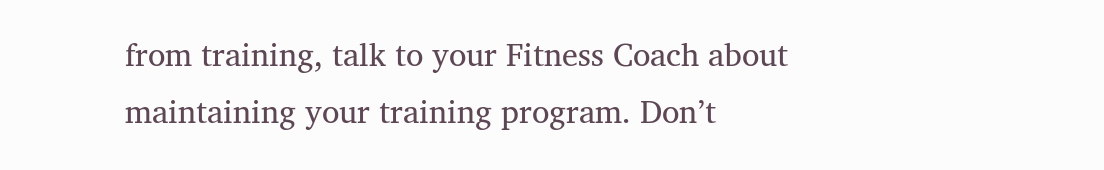from training, talk to your Fitness Coach about maintaining your training program. Don’t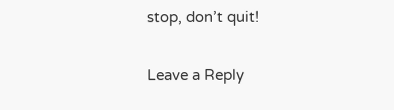stop, don’t quit!

Leave a Reply